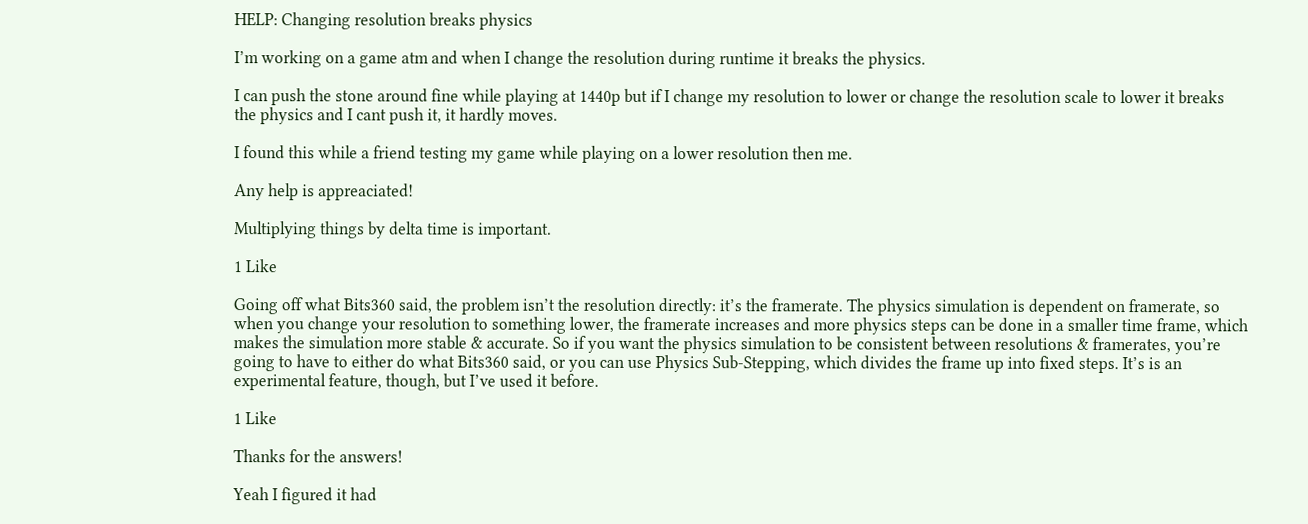HELP: Changing resolution breaks physics

I’m working on a game atm and when I change the resolution during runtime it breaks the physics.

I can push the stone around fine while playing at 1440p but if I change my resolution to lower or change the resolution scale to lower it breaks the physics and I cant push it, it hardly moves.

I found this while a friend testing my game while playing on a lower resolution then me.

Any help is appreaciated!

Multiplying things by delta time is important.

1 Like

Going off what Bits360 said, the problem isn’t the resolution directly: it’s the framerate. The physics simulation is dependent on framerate, so when you change your resolution to something lower, the framerate increases and more physics steps can be done in a smaller time frame, which makes the simulation more stable & accurate. So if you want the physics simulation to be consistent between resolutions & framerates, you’re going to have to either do what Bits360 said, or you can use Physics Sub-Stepping, which divides the frame up into fixed steps. It’s is an experimental feature, though, but I’ve used it before.

1 Like

Thanks for the answers!

Yeah I figured it had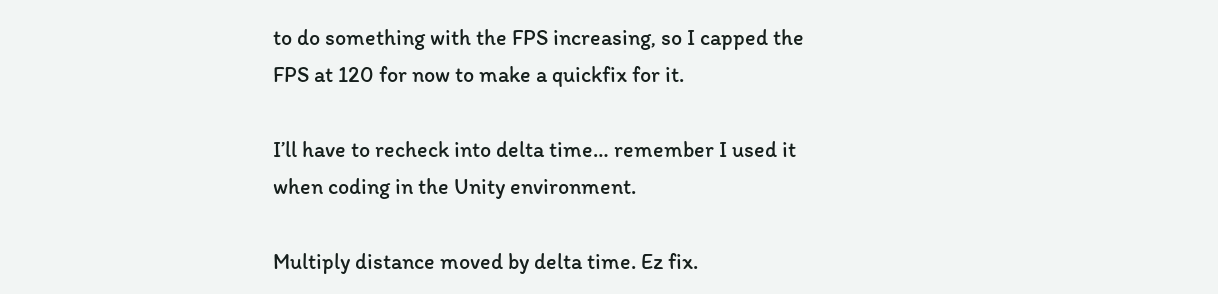to do something with the FPS increasing, so I capped the FPS at 120 for now to make a quickfix for it.

I’ll have to recheck into delta time… remember I used it when coding in the Unity environment.

Multiply distance moved by delta time. Ez fix.